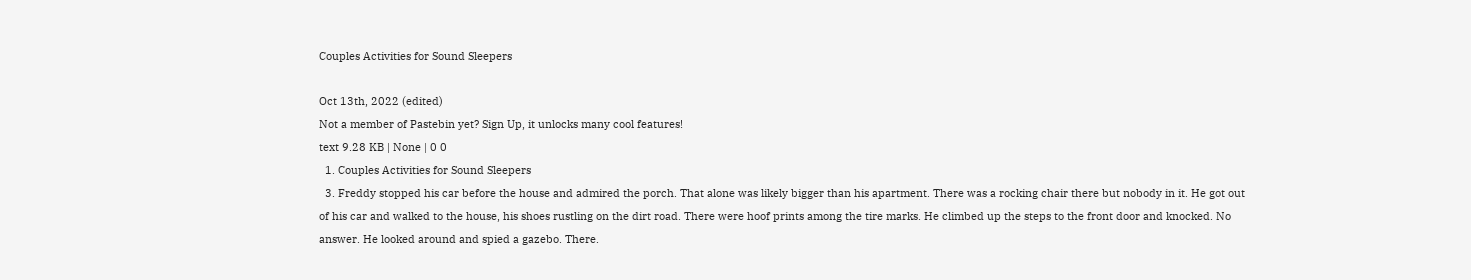Couples Activities for Sound Sleepers

Oct 13th, 2022 (edited)
Not a member of Pastebin yet? Sign Up, it unlocks many cool features!
text 9.28 KB | None | 0 0
  1. Couples Activities for Sound Sleepers
  3. Freddy stopped his car before the house and admired the porch. That alone was likely bigger than his apartment. There was a rocking chair there but nobody in it. He got out of his car and walked to the house, his shoes rustling on the dirt road. There were hoof prints among the tire marks. He climbed up the steps to the front door and knocked. No answer. He looked around and spied a gazebo. There.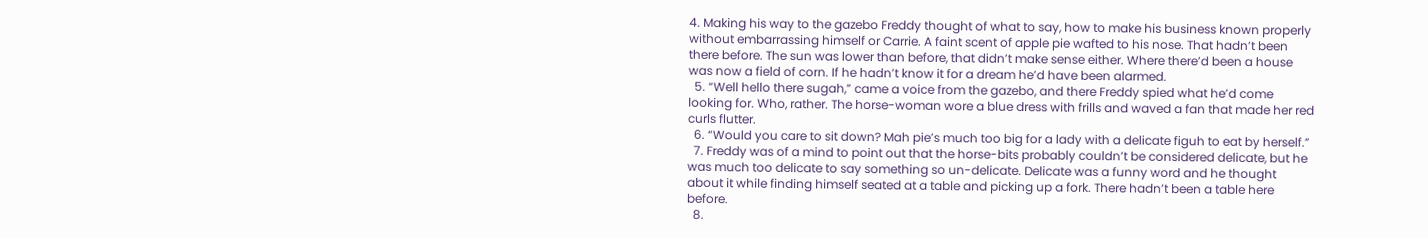4. Making his way to the gazebo Freddy thought of what to say, how to make his business known properly without embarrassing himself or Carrie. A faint scent of apple pie wafted to his nose. That hadn’t been there before. The sun was lower than before, that didn’t make sense either. Where there’d been a house was now a field of corn. If he hadn’t know it for a dream he’d have been alarmed.
  5. “Well hello there sugah,” came a voice from the gazebo, and there Freddy spied what he’d come looking for. Who, rather. The horse-woman wore a blue dress with frills and waved a fan that made her red curls flutter.
  6. “Would you care to sit down? Mah pie’s much too big for a lady with a delicate figuh to eat by herself.”
  7. Freddy was of a mind to point out that the horse-bits probably couldn’t be considered delicate, but he was much too delicate to say something so un-delicate. Delicate was a funny word and he thought about it while finding himself seated at a table and picking up a fork. There hadn’t been a table here before.
  8.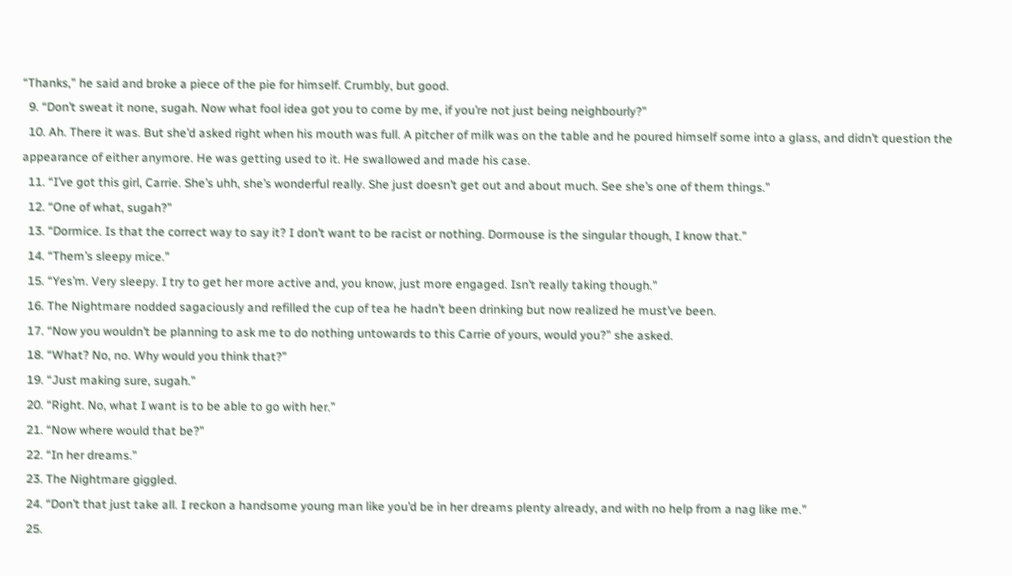“Thanks,” he said and broke a piece of the pie for himself. Crumbly, but good.
  9. “Don’t sweat it none, sugah. Now what fool idea got you to come by me, if you’re not just being neighbourly?”
  10. Ah. There it was. But she’d asked right when his mouth was full. A pitcher of milk was on the table and he poured himself some into a glass, and didn’t question the appearance of either anymore. He was getting used to it. He swallowed and made his case.
  11. “I’ve got this girl, Carrie. She’s uhh, she’s wonderful really. She just doesn’t get out and about much. See she’s one of them things.”
  12. “One of what, sugah?”
  13. “Dormice. Is that the correct way to say it? I don’t want to be racist or nothing. Dormouse is the singular though, I know that.”
  14. “Them’s sleepy mice.”
  15. “Yes’m. Very sleepy. I try to get her more active and, you know, just more engaged. Isn’t really taking though.”
  16. The Nightmare nodded sagaciously and refilled the cup of tea he hadn’t been drinking but now realized he must’ve been.
  17. “Now you wouldn’t be planning to ask me to do nothing untowards to this Carrie of yours, would you?” she asked.
  18. “What? No, no. Why would you think that?”
  19. “Just making sure, sugah.”
  20. “Right. No, what I want is to be able to go with her.”
  21. “Now where would that be?”
  22. “In her dreams.”
  23. The Nightmare giggled.
  24. “Don’t that just take all. I reckon a handsome young man like you’d be in her dreams plenty already, and with no help from a nag like me.”
  25.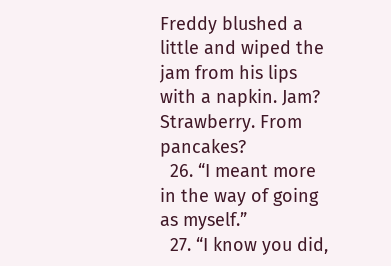Freddy blushed a little and wiped the jam from his lips with a napkin. Jam? Strawberry. From pancakes?
  26. “I meant more in the way of going as myself.”
  27. “I know you did,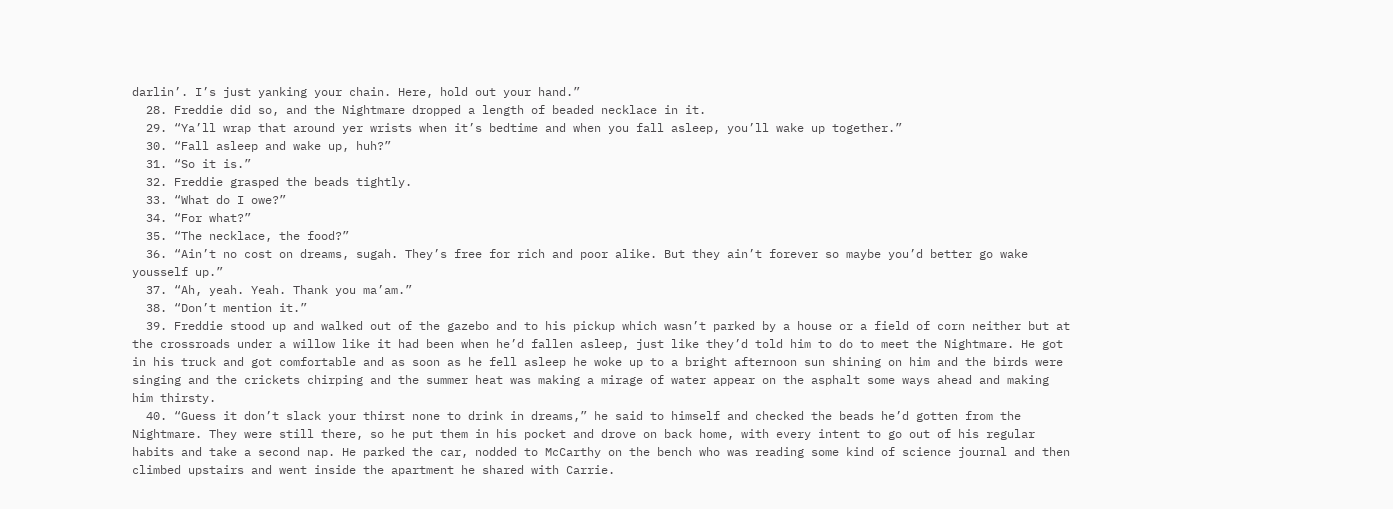darlin’. I’s just yanking your chain. Here, hold out your hand.”
  28. Freddie did so, and the Nightmare dropped a length of beaded necklace in it.
  29. “Ya’ll wrap that around yer wrists when it’s bedtime and when you fall asleep, you’ll wake up together.”
  30. “Fall asleep and wake up, huh?”
  31. “So it is.”
  32. Freddie grasped the beads tightly.
  33. “What do I owe?”
  34. “For what?”
  35. “The necklace, the food?”
  36. “Ain’t no cost on dreams, sugah. They’s free for rich and poor alike. But they ain’t forever so maybe you’d better go wake yousself up.”
  37. “Ah, yeah. Yeah. Thank you ma’am.”
  38. “Don’t mention it.”
  39. Freddie stood up and walked out of the gazebo and to his pickup which wasn’t parked by a house or a field of corn neither but at the crossroads under a willow like it had been when he’d fallen asleep, just like they’d told him to do to meet the Nightmare. He got in his truck and got comfortable and as soon as he fell asleep he woke up to a bright afternoon sun shining on him and the birds were singing and the crickets chirping and the summer heat was making a mirage of water appear on the asphalt some ways ahead and making him thirsty.
  40. “Guess it don’t slack your thirst none to drink in dreams,” he said to himself and checked the beads he’d gotten from the Nightmare. They were still there, so he put them in his pocket and drove on back home, with every intent to go out of his regular habits and take a second nap. He parked the car, nodded to McCarthy on the bench who was reading some kind of science journal and then climbed upstairs and went inside the apartment he shared with Carrie.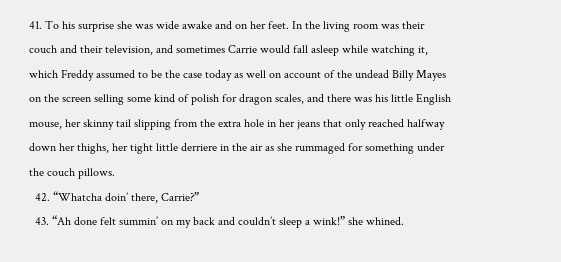41. To his surprise she was wide awake and on her feet. In the living room was their couch and their television, and sometimes Carrie would fall asleep while watching it, which Freddy assumed to be the case today as well on account of the undead Billy Mayes on the screen selling some kind of polish for dragon scales, and there was his little English mouse, her skinny tail slipping from the extra hole in her jeans that only reached halfway down her thighs, her tight little derriere in the air as she rummaged for something under the couch pillows.
  42. “Whatcha doin’ there, Carrie?”
  43. “Ah done felt summin’ on my back and couldn’t sleep a wink!” she whined.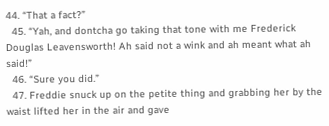44. “That a fact?”
  45. “Yah, and dontcha go taking that tone with me Frederick Douglas Leavensworth! Ah said not a wink and ah meant what ah said!”
  46. “Sure you did.”
  47. Freddie snuck up on the petite thing and grabbing her by the waist lifted her in the air and gave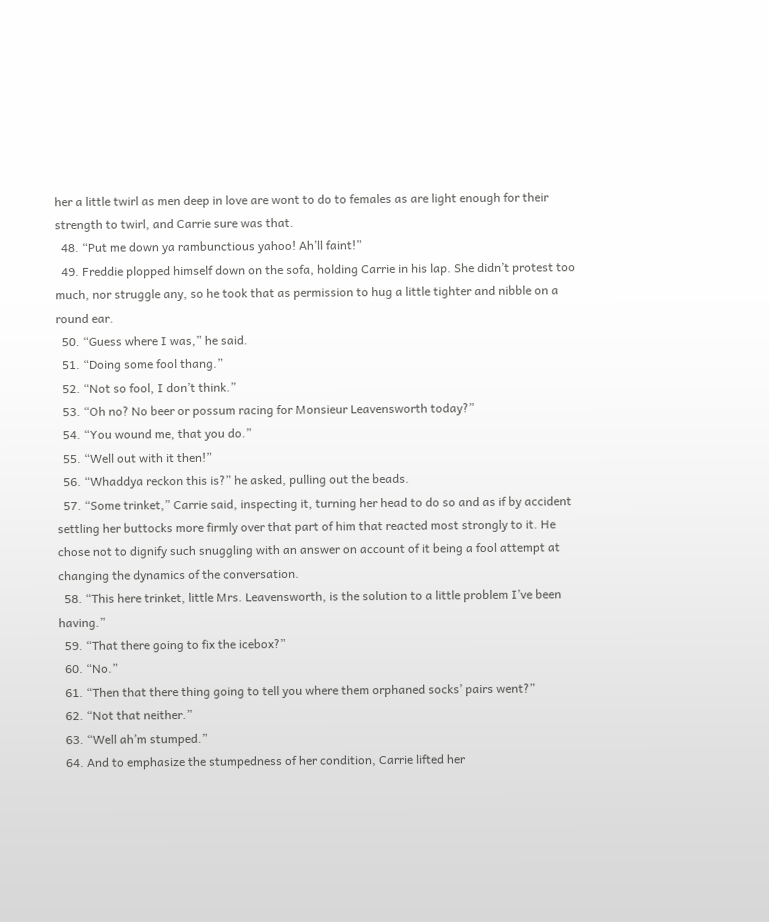her a little twirl as men deep in love are wont to do to females as are light enough for their strength to twirl, and Carrie sure was that.
  48. “Put me down ya rambunctious yahoo! Ah’ll faint!”
  49. Freddie plopped himself down on the sofa, holding Carrie in his lap. She didn’t protest too much, nor struggle any, so he took that as permission to hug a little tighter and nibble on a round ear.
  50. “Guess where I was,” he said.
  51. “Doing some fool thang.”
  52. “Not so fool, I don’t think.”
  53. “Oh no? No beer or possum racing for Monsieur Leavensworth today?”
  54. “You wound me, that you do.”
  55. “Well out with it then!”
  56. “Whaddya reckon this is?” he asked, pulling out the beads.
  57. “Some trinket,” Carrie said, inspecting it, turning her head to do so and as if by accident settling her buttocks more firmly over that part of him that reacted most strongly to it. He chose not to dignify such snuggling with an answer on account of it being a fool attempt at changing the dynamics of the conversation.
  58. “This here trinket, little Mrs. Leavensworth, is the solution to a little problem I’ve been having.”
  59. “That there going to fix the icebox?”
  60. “No.”
  61. “Then that there thing going to tell you where them orphaned socks’ pairs went?”
  62. “Not that neither.”
  63. “Well ah’m stumped.”
  64. And to emphasize the stumpedness of her condition, Carrie lifted her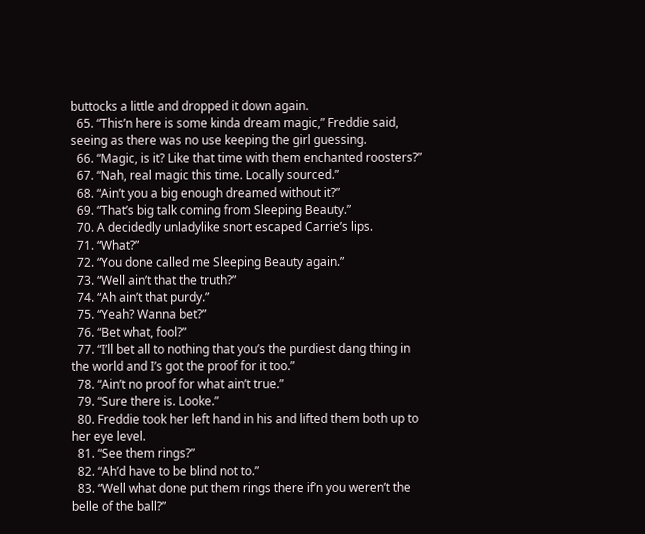buttocks a little and dropped it down again.
  65. “This’n here is some kinda dream magic,” Freddie said, seeing as there was no use keeping the girl guessing.
  66. “Magic, is it? Like that time with them enchanted roosters?”
  67. “Nah, real magic this time. Locally sourced.”
  68. “Ain’t you a big enough dreamed without it?”
  69. “That’s big talk coming from Sleeping Beauty.”
  70. A decidedly unladylike snort escaped Carrie’s lips.
  71. “What?”
  72. “You done called me Sleeping Beauty again.”
  73. “Well ain’t that the truth?”
  74. “Ah ain’t that purdy.”
  75. “Yeah? Wanna bet?”
  76. “Bet what, fool?”
  77. “I’ll bet all to nothing that you’s the purdiest dang thing in the world and I’s got the proof for it too.”
  78. “Ain’t no proof for what ain’t true.”
  79. “Sure there is. Looke.”
  80. Freddie took her left hand in his and lifted them both up to her eye level.
  81. “See them rings?”
  82. “Ah’d have to be blind not to.”
  83. “Well what done put them rings there if’n you weren’t the belle of the ball?”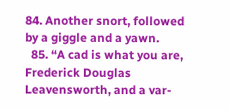84. Another snort, followed by a giggle and a yawn.
  85. “A cad is what you are, Frederick Douglas Leavensworth, and a var-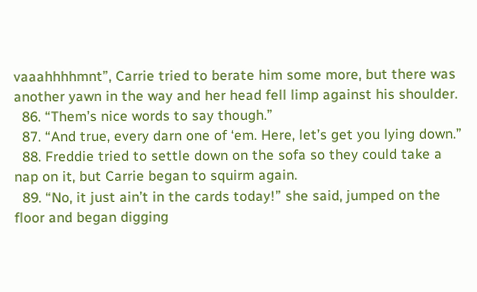vaaahhhhmnt”, Carrie tried to berate him some more, but there was another yawn in the way and her head fell limp against his shoulder.
  86. “Them’s nice words to say though.”
  87. “And true, every darn one of ‘em. Here, let’s get you lying down.”
  88. Freddie tried to settle down on the sofa so they could take a nap on it, but Carrie began to squirm again.
  89. “No, it just ain’t in the cards today!” she said, jumped on the floor and began digging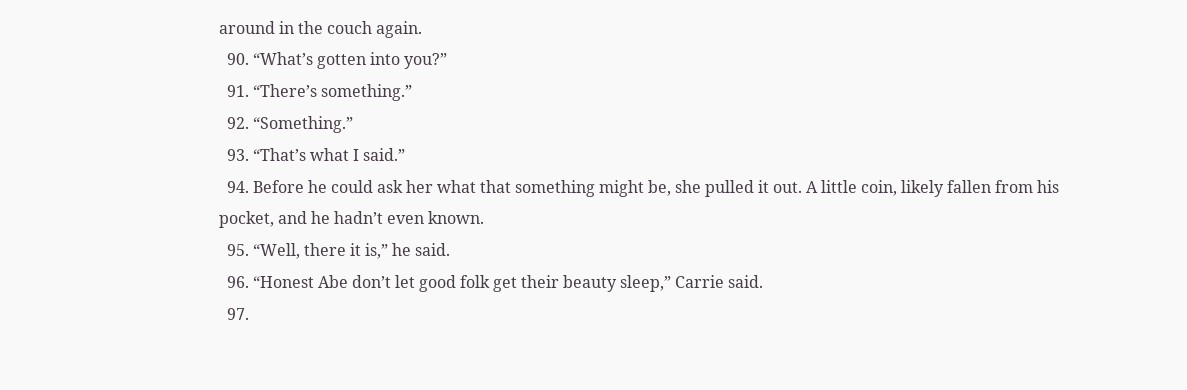around in the couch again.
  90. “What’s gotten into you?”
  91. “There’s something.”
  92. “Something.”
  93. “That’s what I said.”
  94. Before he could ask her what that something might be, she pulled it out. A little coin, likely fallen from his pocket, and he hadn’t even known.
  95. “Well, there it is,” he said.
  96. “Honest Abe don’t let good folk get their beauty sleep,” Carrie said.
  97.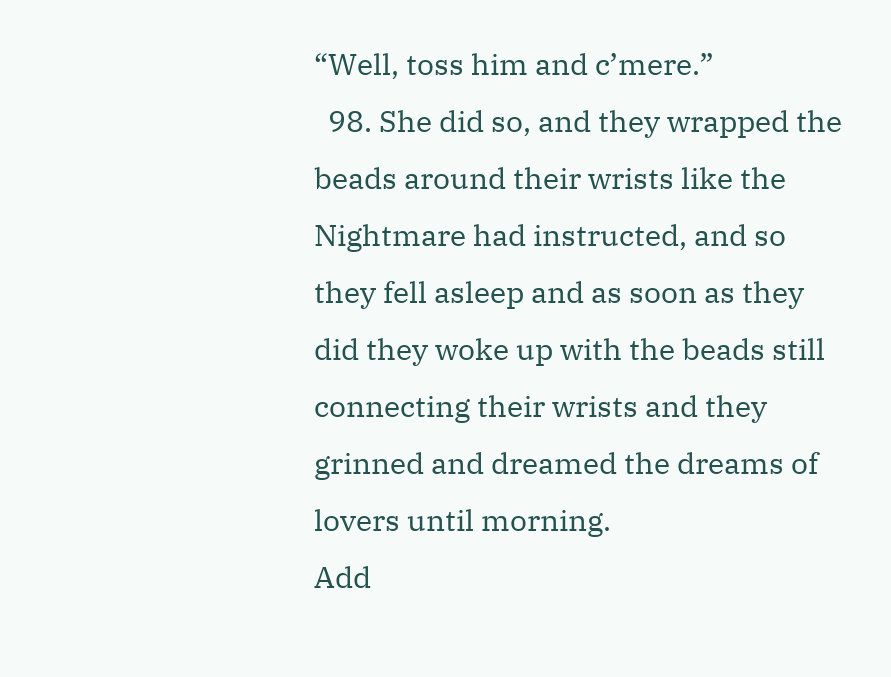“Well, toss him and c’mere.”
  98. She did so, and they wrapped the beads around their wrists like the Nightmare had instructed, and so they fell asleep and as soon as they did they woke up with the beads still connecting their wrists and they grinned and dreamed the dreams of lovers until morning.
Add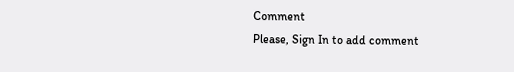Comment
Please, Sign In to add comment